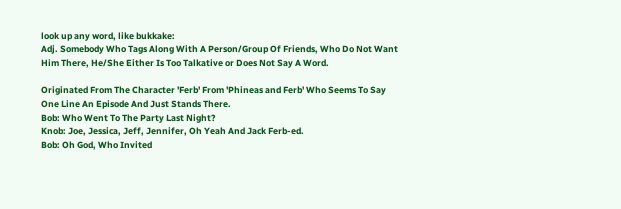look up any word, like bukkake:
Adj. Somebody Who Tags Along With A Person/Group Of Friends, Who Do Not Want Him There, He/She Either Is Too Talkative or Does Not Say A Word.

Originated From The Character 'Ferb' From 'Phineas and Ferb' Who Seems To Say One Line An Episode And Just Stands There.
Bob: Who Went To The Party Last Night?
Knob: Joe, Jessica, Jeff, Jennifer, Oh Yeah And Jack Ferb-ed.
Bob: Oh God, Who Invited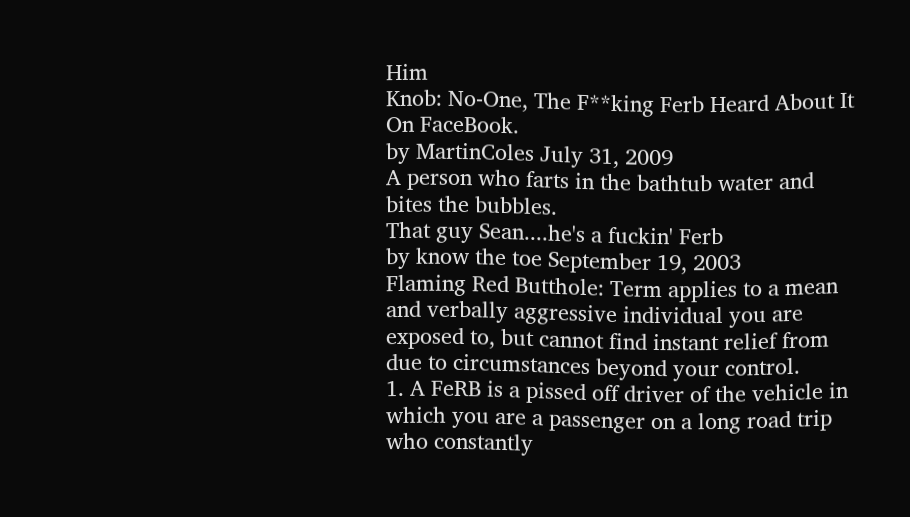Him
Knob: No-One, The F**king Ferb Heard About It On FaceBook.
by MartinColes July 31, 2009
A person who farts in the bathtub water and bites the bubbles.
That guy Sean....he's a fuckin' Ferb
by know the toe September 19, 2003
Flaming Red Butthole: Term applies to a mean and verbally aggressive individual you are exposed to, but cannot find instant relief from due to circumstances beyond your control.
1. A FeRB is a pissed off driver of the vehicle in which you are a passenger on a long road trip who constantly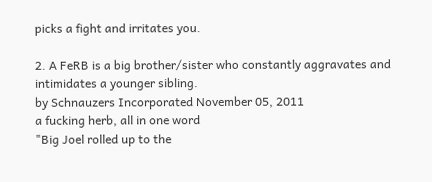picks a fight and irritates you.

2. A FeRB is a big brother/sister who constantly aggravates and intimidates a younger sibling.
by Schnauzers Incorporated November 05, 2011
a fucking herb, all in one word
"Big Joel rolled up to the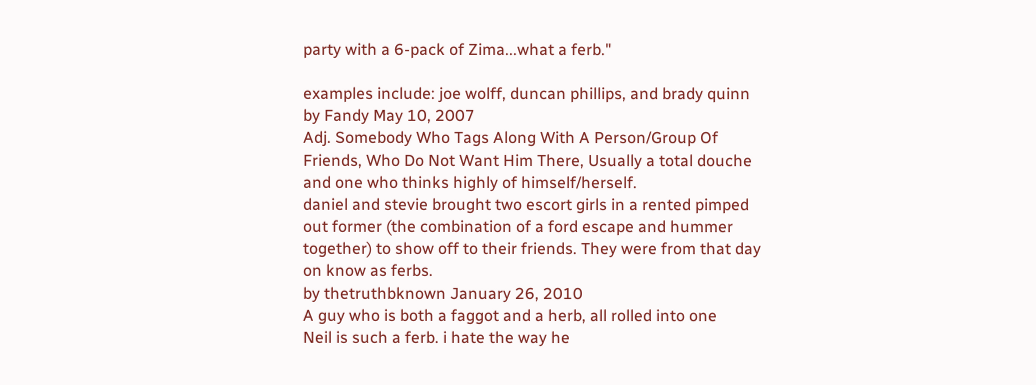party with a 6-pack of Zima...what a ferb."

examples include: joe wolff, duncan phillips, and brady quinn
by Fandy May 10, 2007
Adj. Somebody Who Tags Along With A Person/Group Of Friends, Who Do Not Want Him There, Usually a total douche and one who thinks highly of himself/herself.
daniel and stevie brought two escort girls in a rented pimped out former (the combination of a ford escape and hummer together) to show off to their friends. They were from that day on know as ferbs.
by thetruthbknown January 26, 2010
A guy who is both a faggot and a herb, all rolled into one
Neil is such a ferb. i hate the way he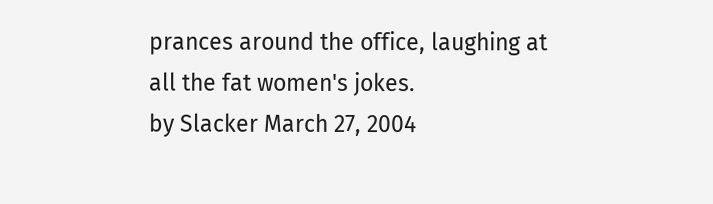prances around the office, laughing at all the fat women's jokes.
by Slacker March 27, 2004